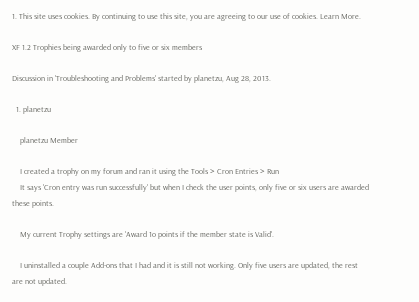1. This site uses cookies. By continuing to use this site, you are agreeing to our use of cookies. Learn More.

XF 1.2 Trophies being awarded only to five or six members

Discussion in 'Troubleshooting and Problems' started by planetzu, Aug 28, 2013.

  1. planetzu

    planetzu Member

    I created a trophy on my forum and ran it using the Tools > Cron Entries > Run
    It says 'Cron entry was run successfully' but when I check the user points, only five or six users are awarded these points.

    My current Trophy settings are 'Award 1o points if the member state is Valid'.

    I uninstalled a couple Add-ons that I had and it is still not working. Only five users are updated, the rest are not updated.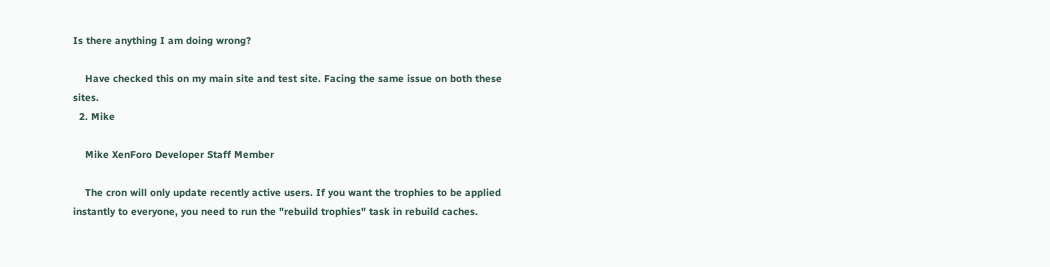Is there anything I am doing wrong?

    Have checked this on my main site and test site. Facing the same issue on both these sites.
  2. Mike

    Mike XenForo Developer Staff Member

    The cron will only update recently active users. If you want the trophies to be applied instantly to everyone, you need to run the "rebuild trophies" task in rebuild caches.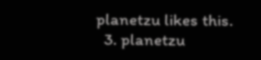planetzu likes this.
  3. planetzu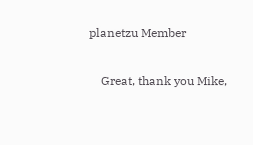planetzu Member

    Great, thank you Mike,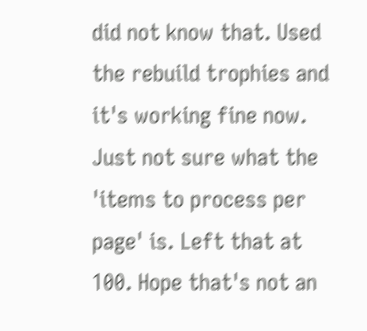did not know that. Used the rebuild trophies and it's working fine now. Just not sure what the 'items to process per page' is. Left that at 100. Hope that's not an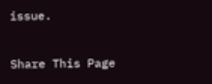issue.

Share This Page